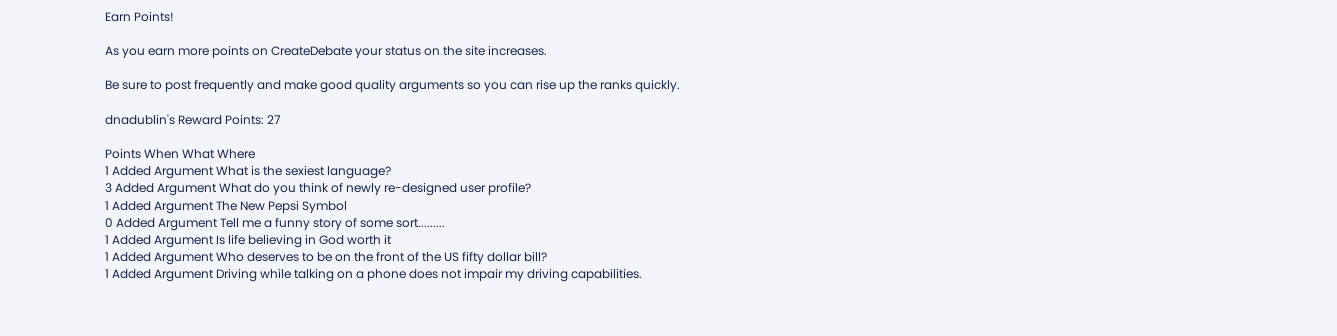Earn Points!

As you earn more points on CreateDebate your status on the site increases.

Be sure to post frequently and make good quality arguments so you can rise up the ranks quickly.

dnadublin's Reward Points: 27

Points When What Where
1 Added Argument What is the sexiest language?
3 Added Argument What do you think of newly re-designed user profile?
1 Added Argument The New Pepsi Symbol
0 Added Argument Tell me a funny story of some sort.........
1 Added Argument Is life believing in God worth it
1 Added Argument Who deserves to be on the front of the US fifty dollar bill?
1 Added Argument Driving while talking on a phone does not impair my driving capabilities.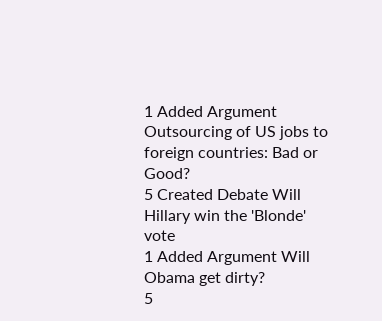1 Added Argument Outsourcing of US jobs to foreign countries: Bad or Good?
5 Created Debate Will Hillary win the 'Blonde' vote
1 Added Argument Will Obama get dirty?
5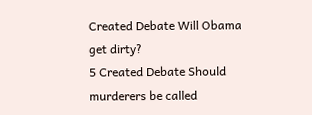Created Debate Will Obama get dirty?
5 Created Debate Should murderers be called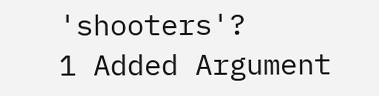'shooters'?
1 Added Argument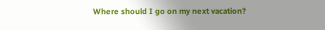Where should I go on my next vacation?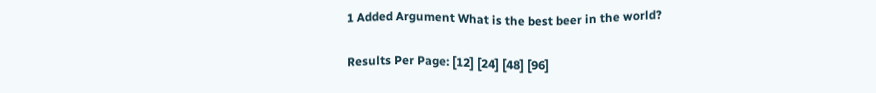1 Added Argument What is the best beer in the world?

Results Per Page: [12] [24] [48] [96]